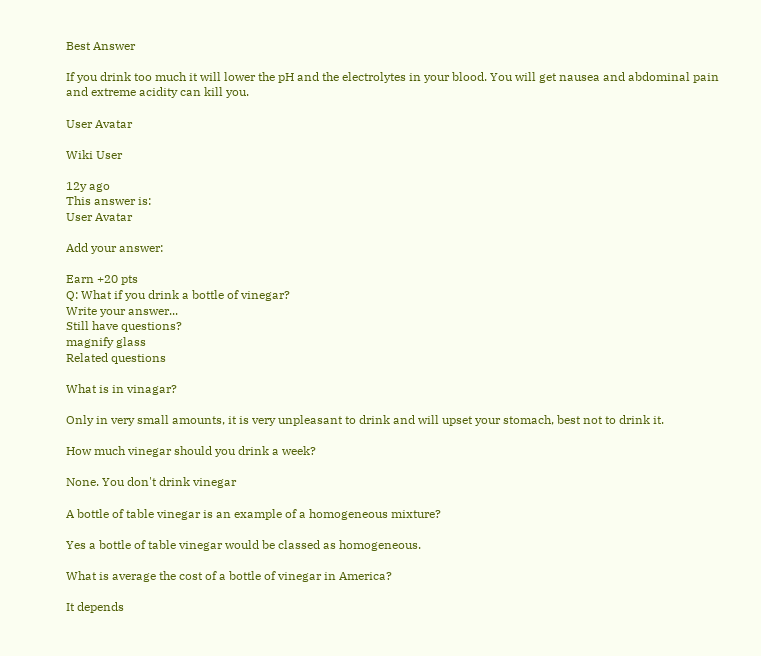Best Answer

If you drink too much it will lower the pH and the electrolytes in your blood. You will get nausea and abdominal pain and extreme acidity can kill you.

User Avatar

Wiki User

12y ago
This answer is:
User Avatar

Add your answer:

Earn +20 pts
Q: What if you drink a bottle of vinegar?
Write your answer...
Still have questions?
magnify glass
Related questions

What is in vinagar?

Only in very small amounts, it is very unpleasant to drink and will upset your stomach, best not to drink it.

How much vinegar should you drink a week?

None. You don't drink vinegar

A bottle of table vinegar is an example of a homogeneous mixture?

Yes a bottle of table vinegar would be classed as homogeneous.

What is average the cost of a bottle of vinegar in America?

It depends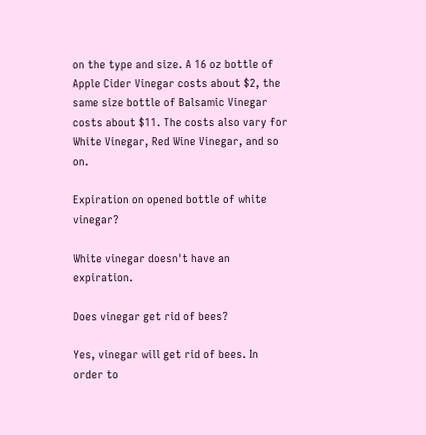on the type and size. A 16 oz bottle of Apple Cider Vinegar costs about $2, the same size bottle of Balsamic Vinegar costs about $11. The costs also vary for White Vinegar, Red Wine Vinegar, and so on.

Expiration on opened bottle of white vinegar?

White vinegar doesn't have an expiration.

Does vinegar get rid of bees?

Yes, vinegar will get rid of bees. In order to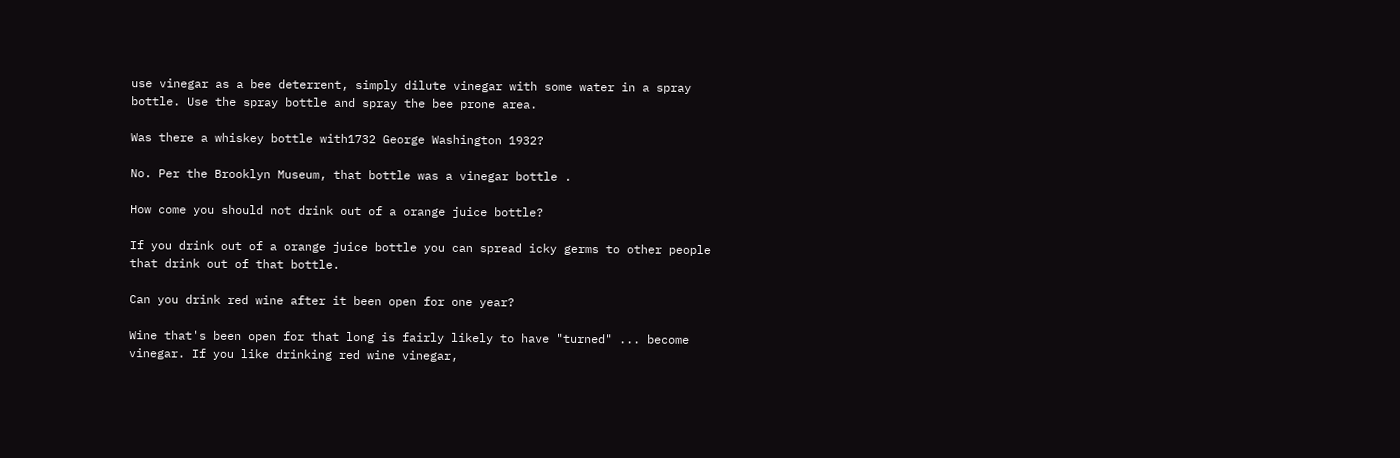use vinegar as a bee deterrent, simply dilute vinegar with some water in a spray bottle. Use the spray bottle and spray the bee prone area.

Was there a whiskey bottle with1732 George Washington 1932?

No. Per the Brooklyn Museum, that bottle was a vinegar bottle .

How come you should not drink out of a orange juice bottle?

If you drink out of a orange juice bottle you can spread icky germs to other people that drink out of that bottle.

Can you drink red wine after it been open for one year?

Wine that's been open for that long is fairly likely to have "turned" ... become vinegar. If you like drinking red wine vinegar,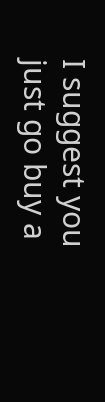I suggest you just go buy a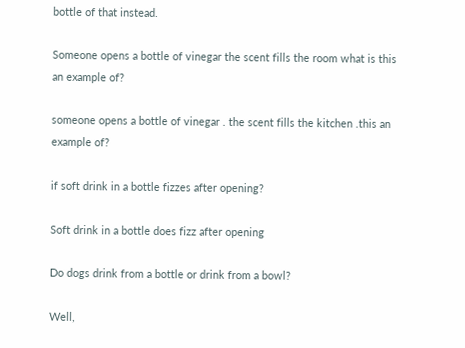bottle of that instead.

Someone opens a bottle of vinegar the scent fills the room what is this an example of?

someone opens a bottle of vinegar . the scent fills the kitchen .this an example of?

if soft drink in a bottle fizzes after opening?

Soft drink in a bottle does fizz after opening

Do dogs drink from a bottle or drink from a bowl?

Well,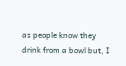as people know they drink from a bowl but, I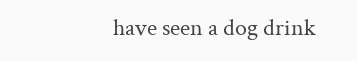have seen a dog drink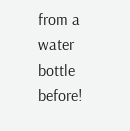from a water bottle before!